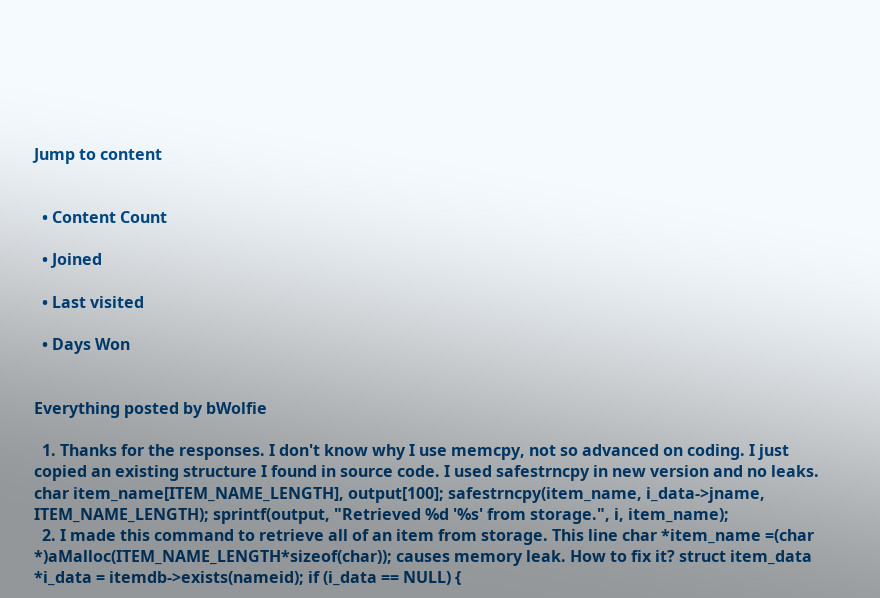Jump to content


  • Content Count

  • Joined

  • Last visited

  • Days Won


Everything posted by bWolfie

  1. Thanks for the responses. I don't know why I use memcpy, not so advanced on coding. I just copied an existing structure I found in source code. I used safestrncpy in new version and no leaks. char item_name[ITEM_NAME_LENGTH], output[100]; safestrncpy(item_name, i_data->jname, ITEM_NAME_LENGTH); sprintf(output, "Retrieved %d '%s' from storage.", i, item_name);
  2. I made this command to retrieve all of an item from storage. This line char *item_name =(char *)aMalloc(ITEM_NAME_LENGTH*sizeof(char)); causes memory leak. How to fix it? struct item_data *i_data = itemdb->exists(nameid); if (i_data == NULL) {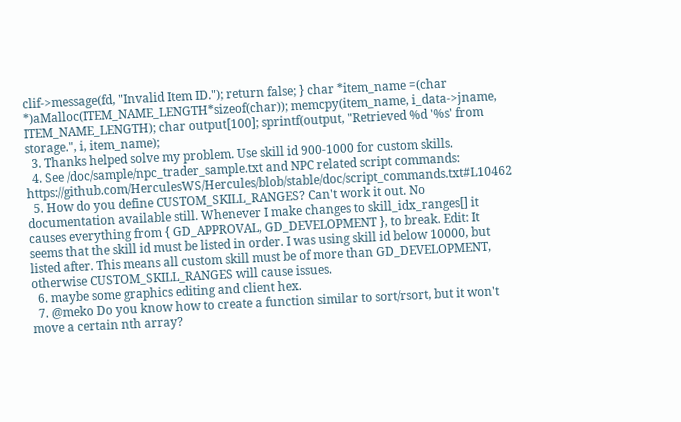clif->message(fd, "Invalid Item ID."); return false; } char *item_name =(char *)aMalloc(ITEM_NAME_LENGTH*sizeof(char)); memcpy(item_name, i_data->jname, ITEM_NAME_LENGTH); char output[100]; sprintf(output, "Retrieved %d '%s' from storage.", i, item_name);
  3. Thanks helped solve my problem. Use skill id 900-1000 for custom skills.
  4. See /doc/sample/npc_trader_sample.txt and NPC related script commands: https://github.com/HerculesWS/Hercules/blob/stable/doc/script_commands.txt#L10462
  5. How do you define CUSTOM_SKILL_RANGES? Can't work it out. No documentation available still. Whenever I make changes to skill_idx_ranges[] it causes everything from { GD_APPROVAL, GD_DEVELOPMENT }, to break. Edit: It seems that the skill id must be listed in order. I was using skill id below 10000, but listed after. This means all custom skill must be of more than GD_DEVELOPMENT, otherwise CUSTOM_SKILL_RANGES will cause issues.
  6. maybe some graphics editing and client hex.
  7. @meko Do you know how to create a function similar to sort/rsort, but it won't move a certain nth array?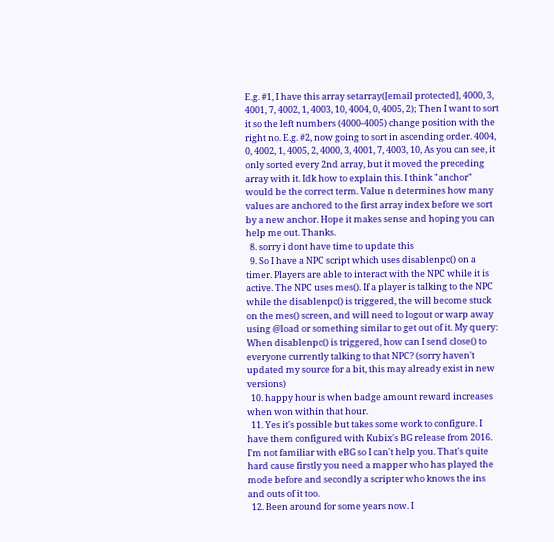E.g. #1, I have this array setarray([email protected], 4000, 3, 4001, 7, 4002, 1, 4003, 10, 4004, 0, 4005, 2); Then I want to sort it so the left numbers (4000-4005) change position with the right no. E.g. #2, now going to sort in ascending order. 4004, 0, 4002, 1, 4005, 2, 4000, 3, 4001, 7, 4003, 10, As you can see, it only sorted every 2nd array, but it moved the preceding array with it. Idk how to explain this. I think "anchor" would be the correct term. Value n determines how many values are anchored to the first array index before we sort by a new anchor. Hope it makes sense and hoping you can help me out. Thanks.
  8. sorry i dont have time to update this
  9. So I have a NPC script which uses disablenpc() on a timer. Players are able to interact with the NPC while it is active. The NPC uses mes(). If a player is talking to the NPC while the disablenpc() is triggered, the will become stuck on the mes() screen, and will need to logout or warp away using @load or something similar to get out of it. My query: When disablenpc() is triggered, how can I send close() to everyone currently talking to that NPC? (sorry haven't updated my source for a bit, this may already exist in new versions)
  10. happy hour is when badge amount reward increases when won within that hour.
  11. Yes it's possible but takes some work to configure. I have them configured with Kubix's BG release from 2016. I'm not familiar with eBG so I can't help you. That's quite hard cause firstly you need a mapper who has played the mode before and secondly a scripter who knows the ins and outs of it too.
  12. Been around for some years now. I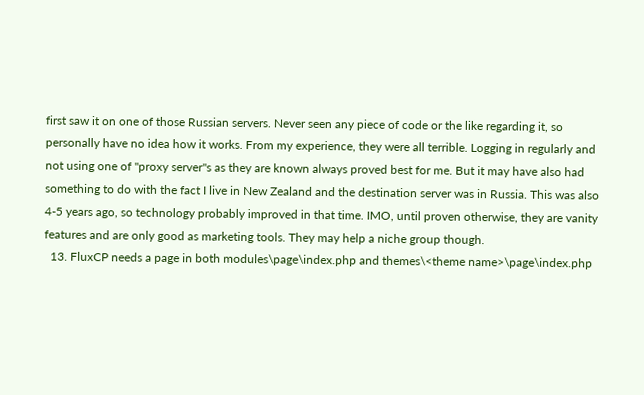first saw it on one of those Russian servers. Never seen any piece of code or the like regarding it, so personally have no idea how it works. From my experience, they were all terrible. Logging in regularly and not using one of "proxy server"s as they are known always proved best for me. But it may have also had something to do with the fact I live in New Zealand and the destination server was in Russia. This was also 4-5 years ago, so technology probably improved in that time. IMO, until proven otherwise, they are vanity features and are only good as marketing tools. They may help a niche group though.
  13. FluxCP needs a page in both modules\page\index.php and themes\<theme name>\page\index.php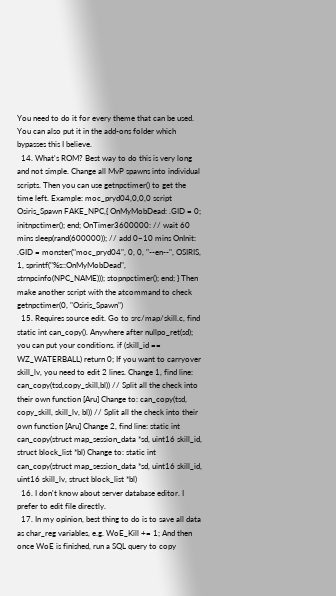You need to do it for every theme that can be used. You can also put it in the add-ons folder which bypasses this I believe.
  14. What's ROM? Best way to do this is very long and not simple. Change all MvP spawns into individual scripts. Then you can use getnpctimer() to get the time left. Example: moc_pryd04,0,0,0 script Osiris_Spawn FAKE_NPC,{ OnMyMobDead: .GID = 0; initnpctimer(); end; OnTimer3600000: // wait 60 mins sleep(rand(600000)); // add 0~10 mins OnInit: .GID = monster("moc_pryd04", 0, 0, "--en--", OSIRIS, 1, sprintf("%s::OnMyMobDead", strnpcinfo(NPC_NAME))); stopnpctimer(); end; } Then make another script with the atcommand to check getnpctimer(0, "Osiris_Spawn")
  15. Requires source edit. Go to src/map/skill.c, find static int can_copy(). Anywhere after nullpo_ret(sd); you can put your conditions. if (skill_id == WZ_WATERBALL) return 0; If you want to carryover skill_lv, you need to edit 2 lines. Change 1, find line: can_copy(tsd,copy_skill,bl)) // Split all the check into their own function [Aru] Change to: can_copy(tsd, copy_skill, skill_lv, bl)) // Split all the check into their own function [Aru] Change 2, find line: static int can_copy(struct map_session_data *sd, uint16 skill_id, struct block_list *bl) Change to: static int can_copy(struct map_session_data *sd, uint16 skill_id, uint16 skill_lv, struct block_list *bl)
  16. I don't know about server database editor. I prefer to edit file directly.
  17. In my opinion, best thing to do is to save all data as char_reg variables, e.g. WoE_Kill += 1; And then once WoE is finished, run a SQL query to copy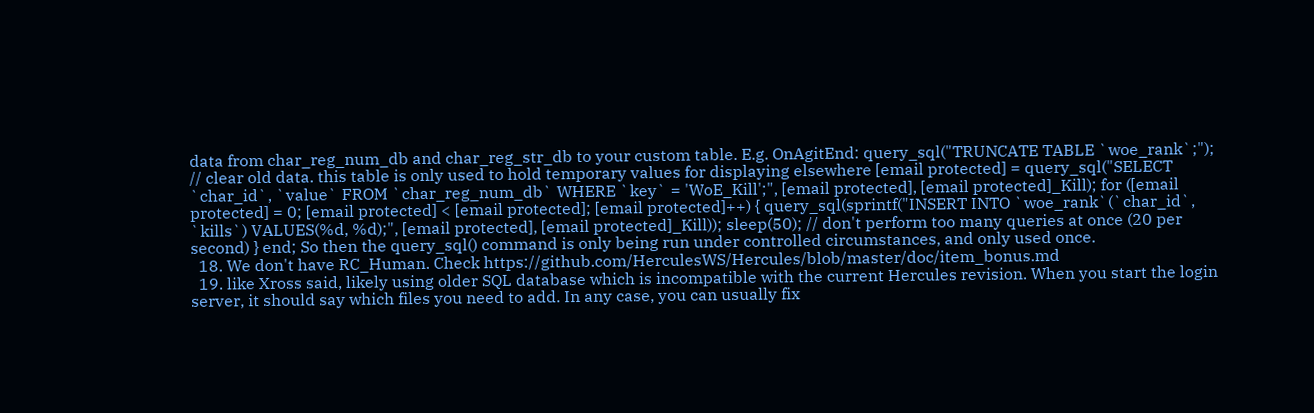data from char_reg_num_db and char_reg_str_db to your custom table. E.g. OnAgitEnd: query_sql("TRUNCATE TABLE `woe_rank`;"); // clear old data. this table is only used to hold temporary values for displaying elsewhere [email protected] = query_sql("SELECT `char_id`, `value` FROM `char_reg_num_db` WHERE `key` = 'WoE_Kill';", [email protected], [email protected]_Kill); for ([email protected] = 0; [email protected] < [email protected]; [email protected]++) { query_sql(sprintf("INSERT INTO `woe_rank`(`char_id`, `kills`) VALUES(%d, %d);", [email protected], [email protected]_Kill)); sleep(50); // don't perform too many queries at once (20 per second) } end; So then the query_sql() command is only being run under controlled circumstances, and only used once.
  18. We don't have RC_Human. Check https://github.com/HerculesWS/Hercules/blob/master/doc/item_bonus.md
  19. like Xross said, likely using older SQL database which is incompatible with the current Hercules revision. When you start the login server, it should say which files you need to add. In any case, you can usually fix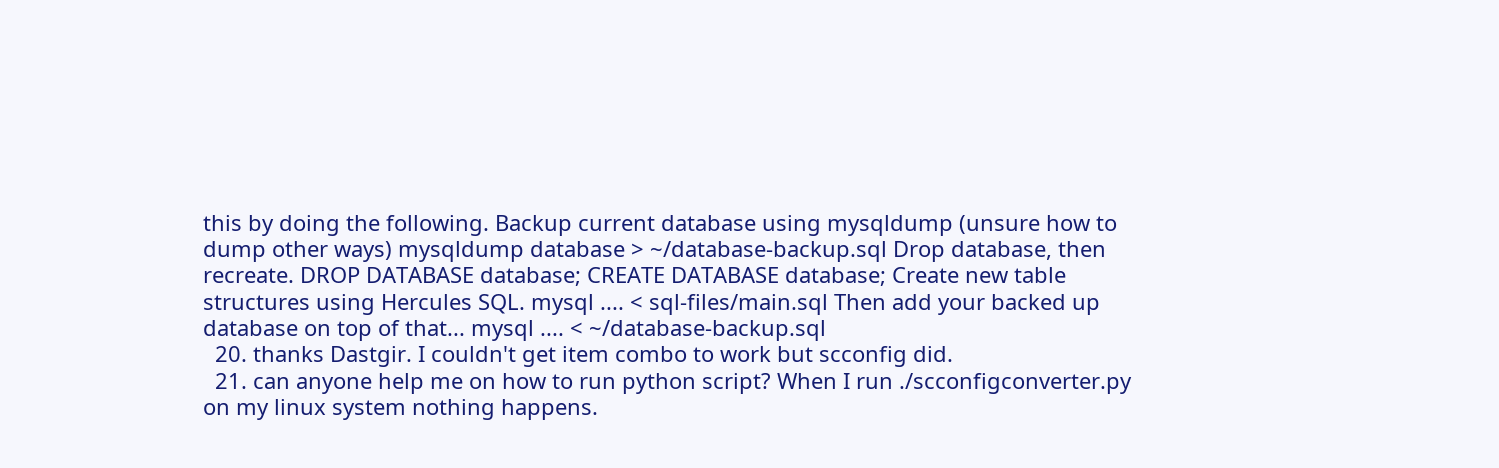this by doing the following. Backup current database using mysqldump (unsure how to dump other ways) mysqldump database > ~/database-backup.sql Drop database, then recreate. DROP DATABASE database; CREATE DATABASE database; Create new table structures using Hercules SQL. mysql .... < sql-files/main.sql Then add your backed up database on top of that... mysql .... < ~/database-backup.sql
  20. thanks Dastgir. I couldn't get item combo to work but scconfig did.
  21. can anyone help me on how to run python script? When I run ./scconfigconverter.py on my linux system nothing happens.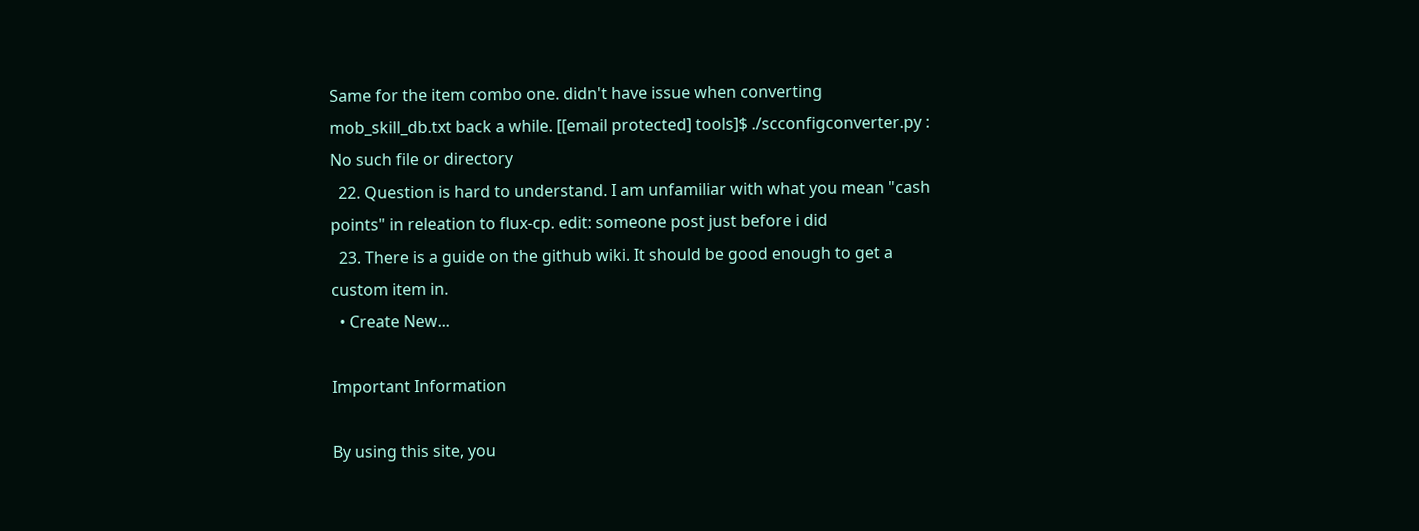Same for the item combo one. didn't have issue when converting mob_skill_db.txt back a while. [[email protected] tools]$ ./scconfigconverter.py : No such file or directory
  22. Question is hard to understand. I am unfamiliar with what you mean "cash points" in releation to flux-cp. edit: someone post just before i did
  23. There is a guide on the github wiki. It should be good enough to get a custom item in.
  • Create New...

Important Information

By using this site, you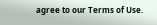agree to our Terms of Use.